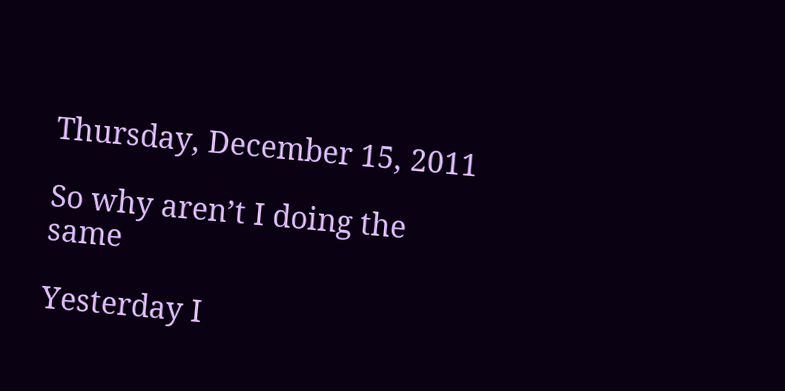Thursday, December 15, 2011

So why aren’t I doing the same

Yesterday I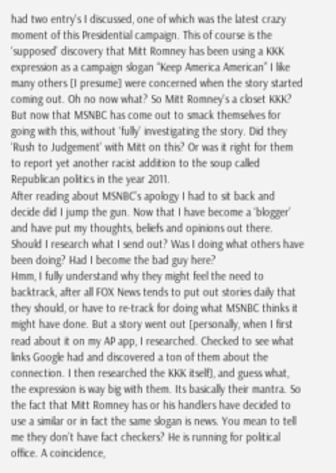had two entry's I discussed, one of which was the latest crazy moment of this Presidential campaign. This of course is the ‘supposed’ discovery that Mitt Romney has been using a KKK expression as a campaign slogan “Keep America American” I like many others [I presume] were concerned when the story started coming out. Oh no now what? So Mitt Romney's a closet KKK?
But now that MSNBC has come out to smack themselves for going with this, without ‘fully’ investigating the story. Did they ‘Rush to Judgement’ with Mitt on this? Or was it right for them to report yet another racist addition to the soup called Republican politics in the year 2011.
After reading about MSNBC’s apology I had to sit back and decide did I jump the gun. Now that I have become a ‘blogger’ and have put my thoughts, beliefs and opinions out there. Should I research what I send out? Was I doing what others have been doing? Had I become the bad guy here?
Hmm, I fully understand why they might feel the need to backtrack, after all FOX News tends to put out stories daily that they should, or have to re-track for doing what MSNBC thinks it might have done. But a story went out [personally, when I first read about it on my AP app, I researched. Checked to see what links Google had and discovered a ton of them about the connection. I then researched the KKK itself], and guess what, the expression is way big with them. Its basically their mantra. So the fact that Mitt Romney has or his handlers have decided to use a similar or in fact the same slogan is news. You mean to tell me they don’t have fact checkers? He is running for political office. A coincidence,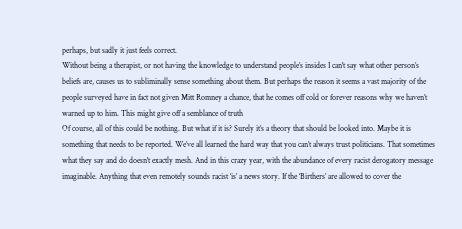perhaps, but sadly it just feels correct.
Without being a therapist, or not having the knowledge to understand people’s insides I can't say what other person’s beliefs are, causes us to subliminally sense something about them. But perhaps the reason it seems a vast majority of the people surveyed have in fact not given Mitt Romney a chance, that he comes off cold or forever reasons why we haven’t warned up to him. This might give off a semblance of truth
Of course, all of this could be nothing. But what if it is? Surely it’s a theory that should be looked into. Maybe it is something that needs to be reported. We’ve all learned the hard way that you can’t always trust politicians. That sometimes what they say and do doesn't exactly mesh. And in this crazy year, with the abundance of every racist derogatory message imaginable. Anything that even remotely sounds racist ‘is’ a news story. If the ‘Birthers’ are allowed to cover the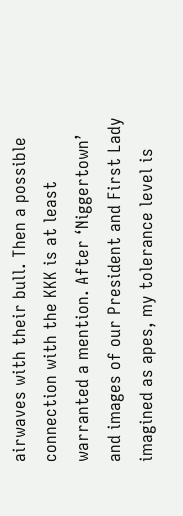airwaves with their bull. Then a possible connection with the KKK is at least warranted a mention. After ‘Niggertown’ and images of our President and First Lady imagined as apes, my tolerance level is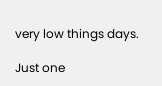very low things days.

Just one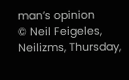man’s opinion
© Neil Feigeles, Neilizms, Thursday,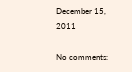December 15, 2011

No comments: